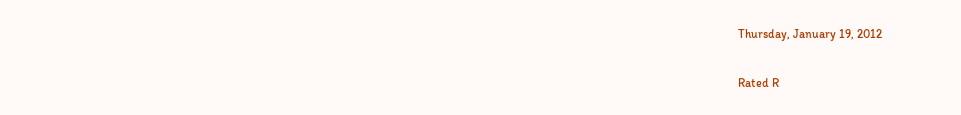Thursday, January 19, 2012

Rated R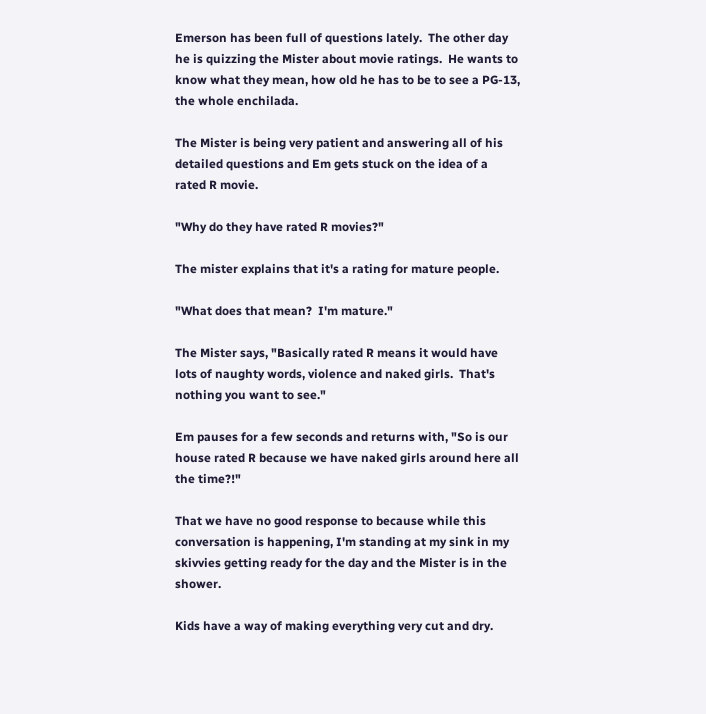Emerson has been full of questions lately.  The other day he is quizzing the Mister about movie ratings.  He wants to know what they mean, how old he has to be to see a PG-13, the whole enchilada.

The Mister is being very patient and answering all of his detailed questions and Em gets stuck on the idea of a rated R movie.

"Why do they have rated R movies?"

The mister explains that it's a rating for mature people.

"What does that mean?  I'm mature."

The Mister says, "Basically rated R means it would have lots of naughty words, violence and naked girls.  That's nothing you want to see."

Em pauses for a few seconds and returns with, "So is our house rated R because we have naked girls around here all the time?!"

That we have no good response to because while this conversation is happening, I'm standing at my sink in my skivvies getting ready for the day and the Mister is in the shower.

Kids have a way of making everything very cut and dry.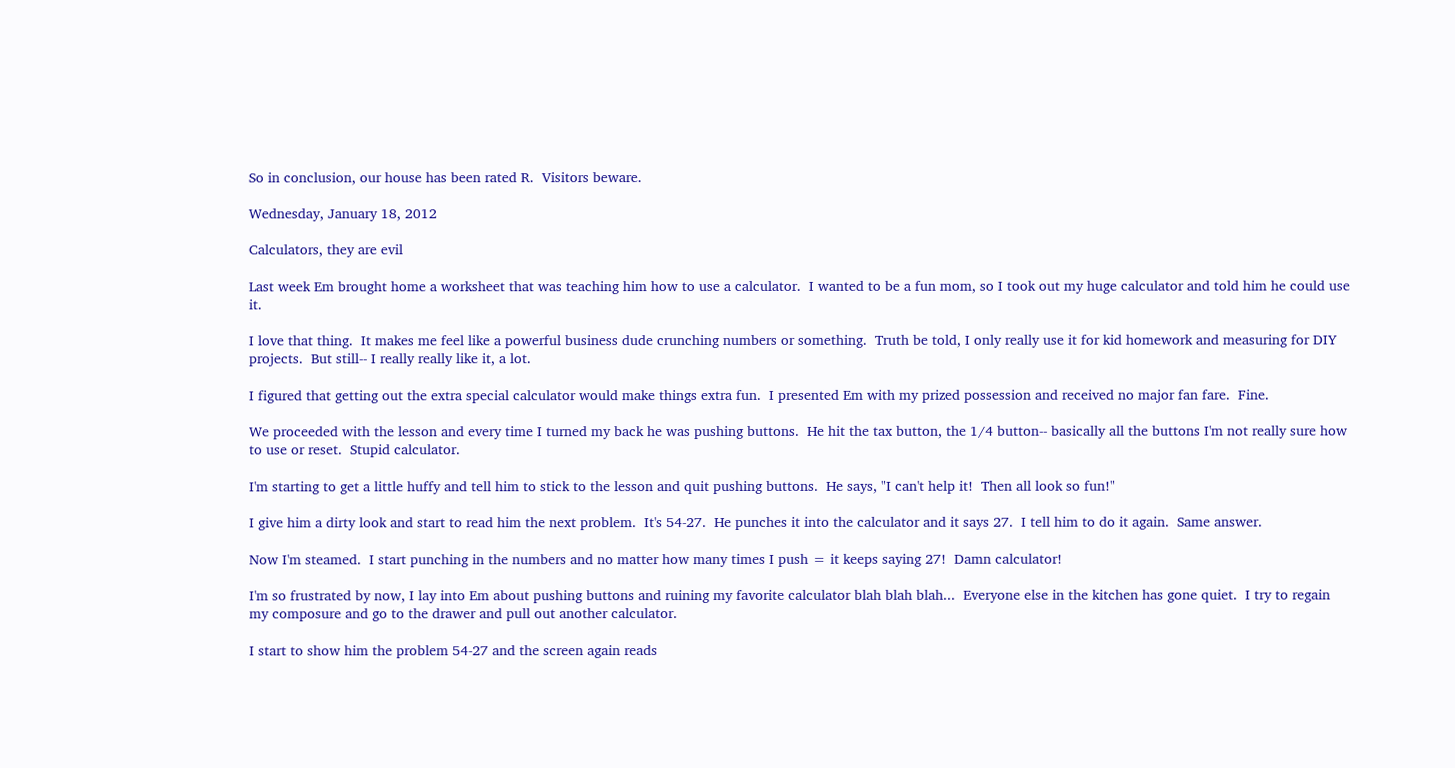So in conclusion, our house has been rated R.  Visitors beware.

Wednesday, January 18, 2012

Calculators, they are evil

Last week Em brought home a worksheet that was teaching him how to use a calculator.  I wanted to be a fun mom, so I took out my huge calculator and told him he could use it.

I love that thing.  It makes me feel like a powerful business dude crunching numbers or something.  Truth be told, I only really use it for kid homework and measuring for DIY projects.  But still-- I really really like it, a lot.

I figured that getting out the extra special calculator would make things extra fun.  I presented Em with my prized possession and received no major fan fare.  Fine.

We proceeded with the lesson and every time I turned my back he was pushing buttons.  He hit the tax button, the 1/4 button-- basically all the buttons I'm not really sure how to use or reset.  Stupid calculator.

I'm starting to get a little huffy and tell him to stick to the lesson and quit pushing buttons.  He says, "I can't help it!  Then all look so fun!"

I give him a dirty look and start to read him the next problem.  It's 54-27.  He punches it into the calculator and it says 27.  I tell him to do it again.  Same answer.

Now I'm steamed.  I start punching in the numbers and no matter how many times I push = it keeps saying 27!  Damn calculator!

I'm so frustrated by now, I lay into Em about pushing buttons and ruining my favorite calculator blah blah blah...  Everyone else in the kitchen has gone quiet.  I try to regain my composure and go to the drawer and pull out another calculator.

I start to show him the problem 54-27 and the screen again reads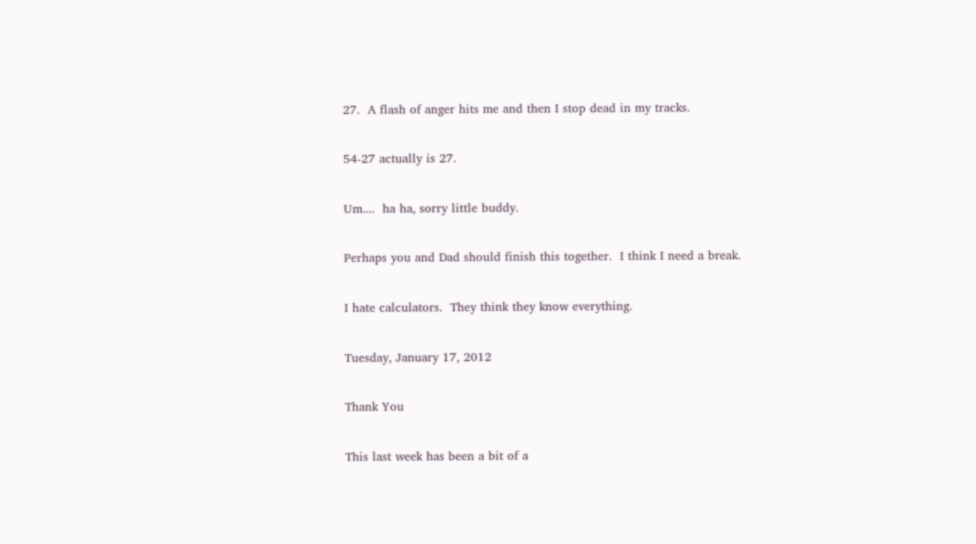27.  A flash of anger hits me and then I stop dead in my tracks.

54-27 actually is 27.

Um....  ha ha, sorry little buddy.

Perhaps you and Dad should finish this together.  I think I need a break.

I hate calculators.  They think they know everything.

Tuesday, January 17, 2012

Thank You

This last week has been a bit of a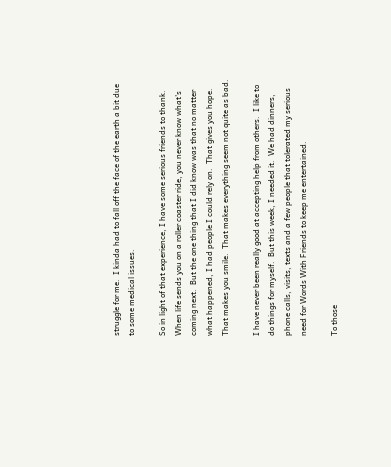struggle for me.  I kinda had to fall off the face of the earth a bit due to some medical issues.

So in light of that experience, I have some serious friends to thank.  When life sends you on a roller coaster ride, you never know what's coming next.  But the one thing that I did know was that no matter what happened, I had people I could rely on.  That gives you hope.  That makes you smile.  That makes everything seem not quite as bad.

I have never been really good at accepting help from others.  I like to do things for myself.  But this week, I needed it.  We had dinners, phone calls, visits, texts and a few people that tolerated my serious need for Words With Friends to keep me entertained.

To those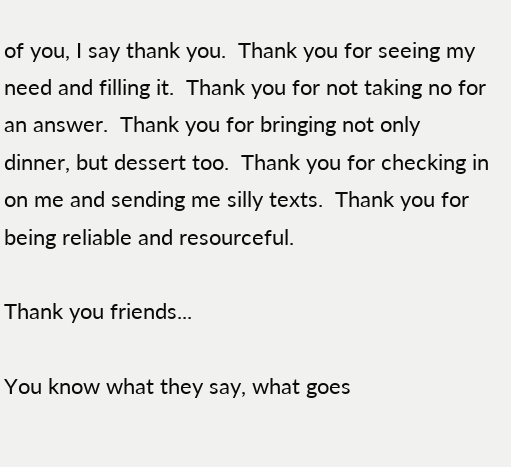of you, I say thank you.  Thank you for seeing my need and filling it.  Thank you for not taking no for an answer.  Thank you for bringing not only dinner, but dessert too.  Thank you for checking in on me and sending me silly texts.  Thank you for being reliable and resourceful.

Thank you friends...

You know what they say, what goes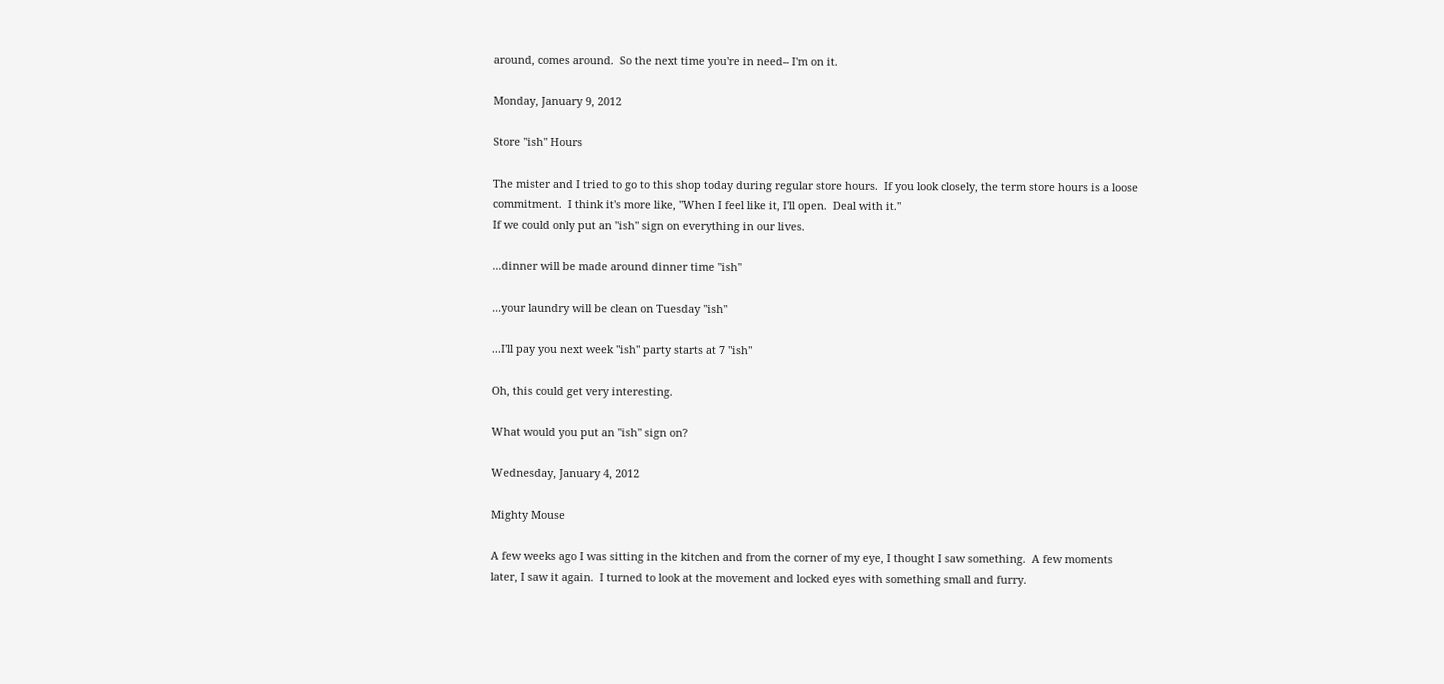around, comes around.  So the next time you're in need-- I'm on it.

Monday, January 9, 2012

Store "ish" Hours

The mister and I tried to go to this shop today during regular store hours.  If you look closely, the term store hours is a loose commitment.  I think it's more like, "When I feel like it, I'll open.  Deal with it."
If we could only put an "ish" sign on everything in our lives.

...dinner will be made around dinner time "ish"

...your laundry will be clean on Tuesday "ish"

...I'll pay you next week "ish" party starts at 7 "ish"

Oh, this could get very interesting.

What would you put an "ish" sign on?

Wednesday, January 4, 2012

Mighty Mouse

A few weeks ago I was sitting in the kitchen and from the corner of my eye, I thought I saw something.  A few moments later, I saw it again.  I turned to look at the movement and locked eyes with something small and furry.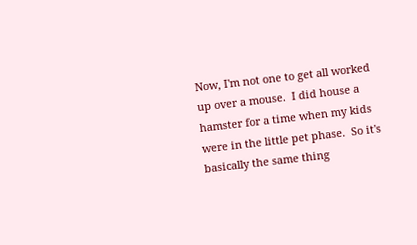Now, I'm not one to get all worked up over a mouse.  I did house a hamster for a time when my kids were in the little pet phase.  So it's basically the same thing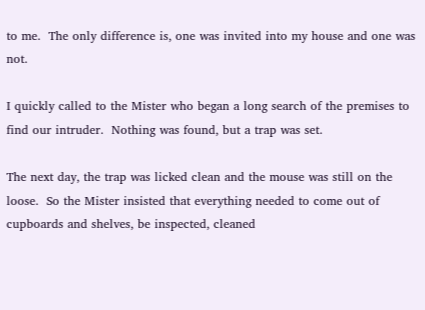to me.  The only difference is, one was invited into my house and one was not.

I quickly called to the Mister who began a long search of the premises to find our intruder.  Nothing was found, but a trap was set.

The next day, the trap was licked clean and the mouse was still on the loose.  So the Mister insisted that everything needed to come out of cupboards and shelves, be inspected, cleaned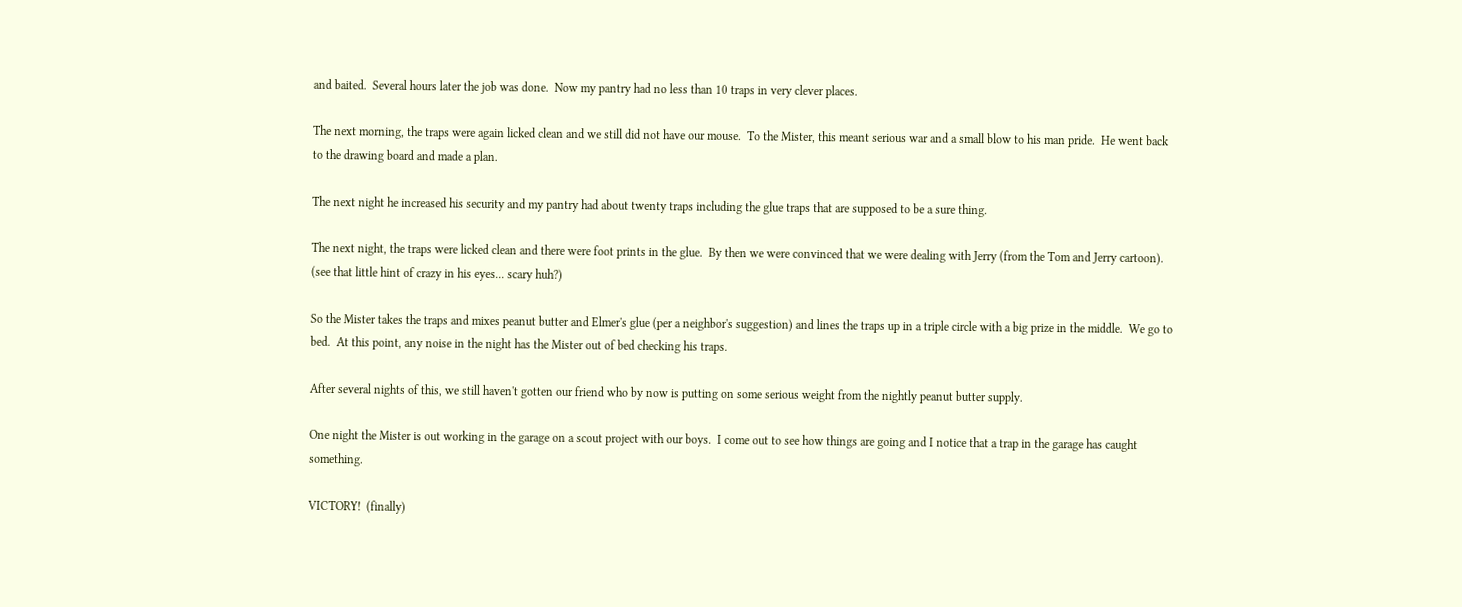and baited.  Several hours later the job was done.  Now my pantry had no less than 10 traps in very clever places.

The next morning, the traps were again licked clean and we still did not have our mouse.  To the Mister, this meant serious war and a small blow to his man pride.  He went back to the drawing board and made a plan.

The next night he increased his security and my pantry had about twenty traps including the glue traps that are supposed to be a sure thing.

The next night, the traps were licked clean and there were foot prints in the glue.  By then we were convinced that we were dealing with Jerry (from the Tom and Jerry cartoon).
(see that little hint of crazy in his eyes... scary huh?)

So the Mister takes the traps and mixes peanut butter and Elmer's glue (per a neighbor's suggestion) and lines the traps up in a triple circle with a big prize in the middle.  We go to bed.  At this point, any noise in the night has the Mister out of bed checking his traps.

After several nights of this, we still haven't gotten our friend who by now is putting on some serious weight from the nightly peanut butter supply.

One night the Mister is out working in the garage on a scout project with our boys.  I come out to see how things are going and I notice that a trap in the garage has caught something.

VICTORY!  (finally)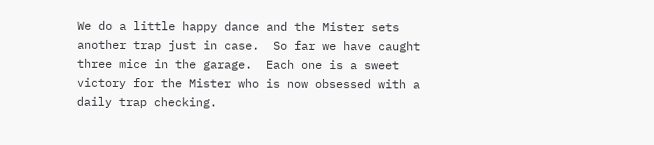We do a little happy dance and the Mister sets another trap just in case.  So far we have caught three mice in the garage.  Each one is a sweet victory for the Mister who is now obsessed with a daily trap checking.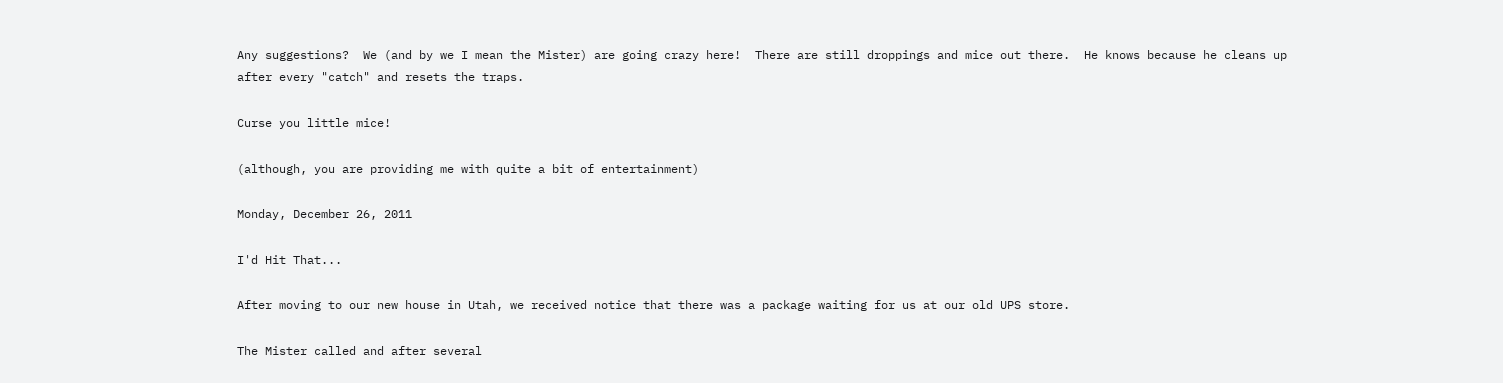Any suggestions?  We (and by we I mean the Mister) are going crazy here!  There are still droppings and mice out there.  He knows because he cleans up after every "catch" and resets the traps.

Curse you little mice!

(although, you are providing me with quite a bit of entertainment)

Monday, December 26, 2011

I'd Hit That...

After moving to our new house in Utah, we received notice that there was a package waiting for us at our old UPS store.

The Mister called and after several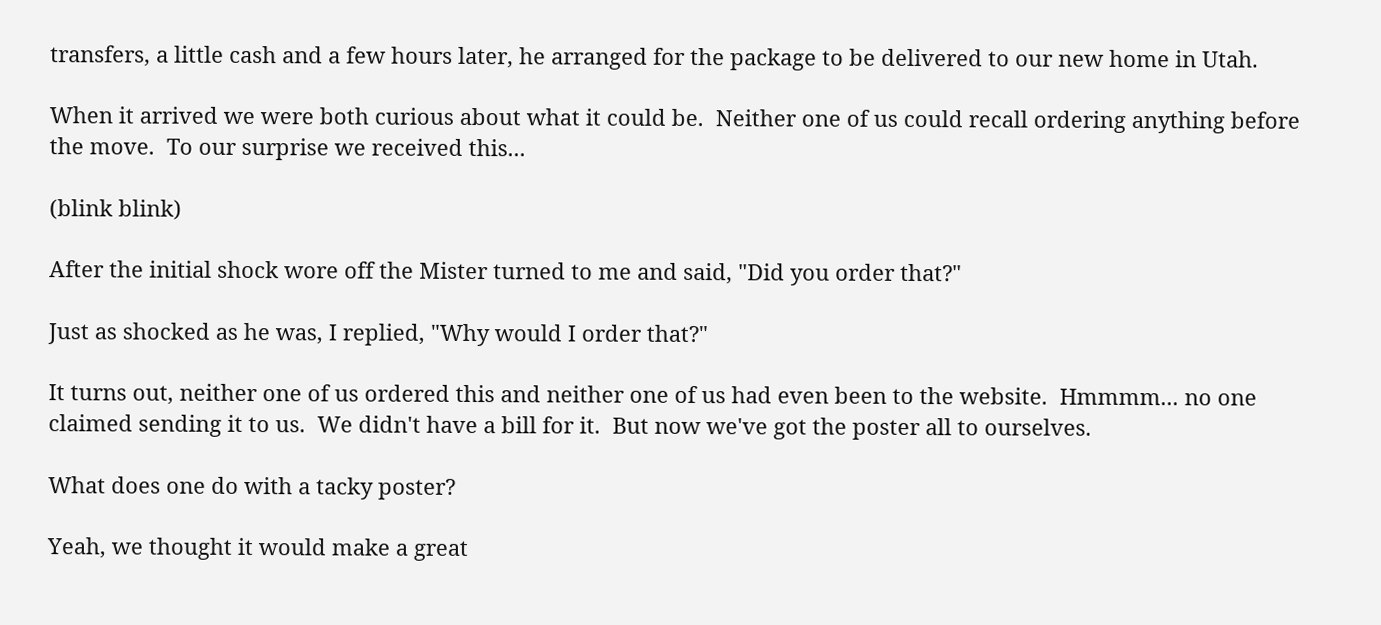transfers, a little cash and a few hours later, he arranged for the package to be delivered to our new home in Utah.

When it arrived we were both curious about what it could be.  Neither one of us could recall ordering anything before the move.  To our surprise we received this...

(blink blink)

After the initial shock wore off the Mister turned to me and said, "Did you order that?"

Just as shocked as he was, I replied, "Why would I order that?"

It turns out, neither one of us ordered this and neither one of us had even been to the website.  Hmmmm... no one claimed sending it to us.  We didn't have a bill for it.  But now we've got the poster all to ourselves.

What does one do with a tacky poster?

Yeah, we thought it would make a great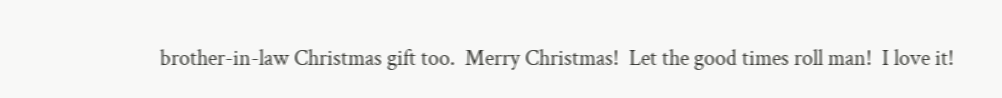brother-in-law Christmas gift too.  Merry Christmas!  Let the good times roll man!  I love it!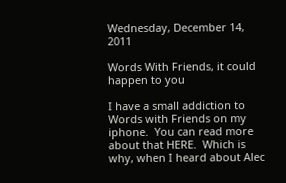Wednesday, December 14, 2011

Words With Friends, it could happen to you

I have a small addiction to Words with Friends on my iphone.  You can read more about that HERE.  Which is why, when I heard about Alec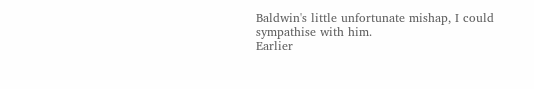Baldwin's little unfortunate mishap, I could sympathise with him.
Earlier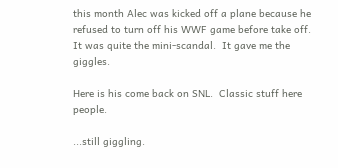this month Alec was kicked off a plane because he refused to turn off his WWF game before take off.  It was quite the mini-scandal.  It gave me the giggles.

Here is his come back on SNL.  Classic stuff here people.

...still giggling.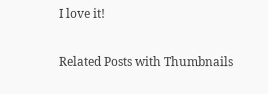I love it!

Related Posts with Thumbnails